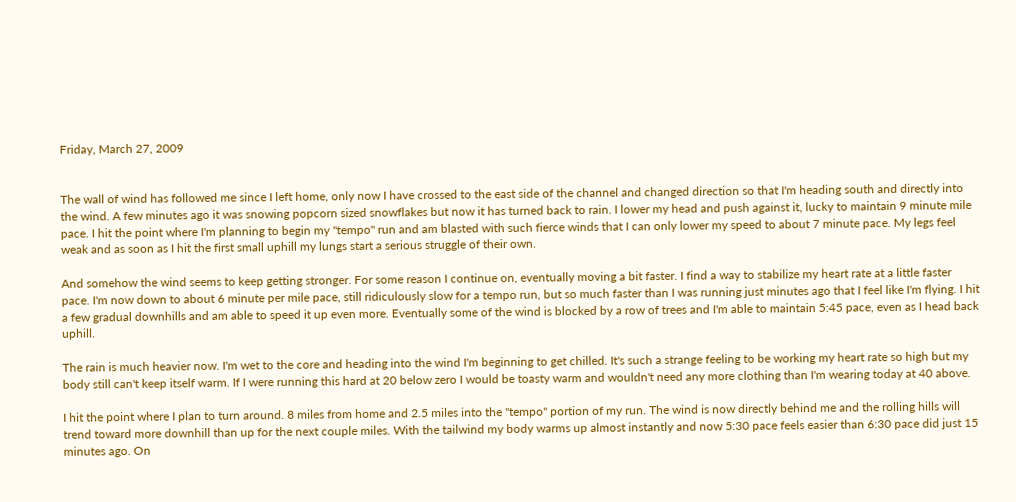Friday, March 27, 2009


The wall of wind has followed me since I left home, only now I have crossed to the east side of the channel and changed direction so that I'm heading south and directly into the wind. A few minutes ago it was snowing popcorn sized snowflakes but now it has turned back to rain. I lower my head and push against it, lucky to maintain 9 minute mile pace. I hit the point where I'm planning to begin my "tempo" run and am blasted with such fierce winds that I can only lower my speed to about 7 minute pace. My legs feel weak and as soon as I hit the first small uphill my lungs start a serious struggle of their own.

And somehow the wind seems to keep getting stronger. For some reason I continue on, eventually moving a bit faster. I find a way to stabilize my heart rate at a little faster pace. I'm now down to about 6 minute per mile pace, still ridiculously slow for a tempo run, but so much faster than I was running just minutes ago that I feel like I'm flying. I hit a few gradual downhills and am able to speed it up even more. Eventually some of the wind is blocked by a row of trees and I'm able to maintain 5:45 pace, even as I head back uphill.

The rain is much heavier now. I'm wet to the core and heading into the wind I'm beginning to get chilled. It's such a strange feeling to be working my heart rate so high but my body still can't keep itself warm. If I were running this hard at 20 below zero I would be toasty warm and wouldn't need any more clothing than I'm wearing today at 40 above.

I hit the point where I plan to turn around. 8 miles from home and 2.5 miles into the "tempo" portion of my run. The wind is now directly behind me and the rolling hills will trend toward more downhill than up for the next couple miles. With the tailwind my body warms up almost instantly and now 5:30 pace feels easier than 6:30 pace did just 15 minutes ago. On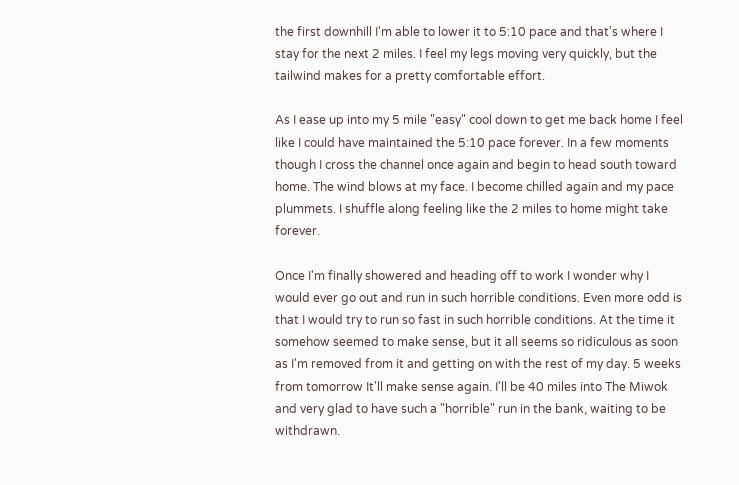the first downhill I'm able to lower it to 5:10 pace and that's where I stay for the next 2 miles. I feel my legs moving very quickly, but the tailwind makes for a pretty comfortable effort.

As I ease up into my 5 mile "easy" cool down to get me back home I feel like I could have maintained the 5:10 pace forever. In a few moments though I cross the channel once again and begin to head south toward home. The wind blows at my face. I become chilled again and my pace plummets. I shuffle along feeling like the 2 miles to home might take forever.

Once I'm finally showered and heading off to work I wonder why I would ever go out and run in such horrible conditions. Even more odd is that I would try to run so fast in such horrible conditions. At the time it somehow seemed to make sense, but it all seems so ridiculous as soon as I'm removed from it and getting on with the rest of my day. 5 weeks from tomorrow It'll make sense again. I'll be 40 miles into The Miwok and very glad to have such a "horrible" run in the bank, waiting to be withdrawn.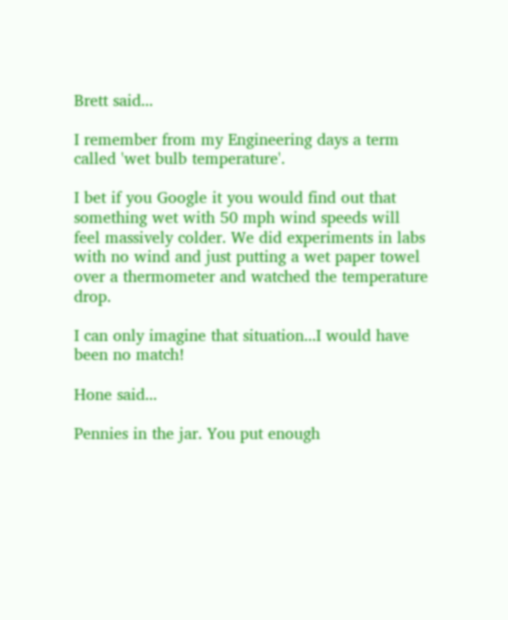Brett said...

I remember from my Engineering days a term called 'wet bulb temperature'.

I bet if you Google it you would find out that something wet with 50 mph wind speeds will feel massively colder. We did experiments in labs with no wind and just putting a wet paper towel over a thermometer and watched the temperature drop.

I can only imagine that situation...I would have been no match!

Hone said...

Pennies in the jar. You put enough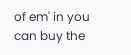of em' in you can buy the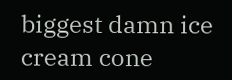biggest damn ice cream cone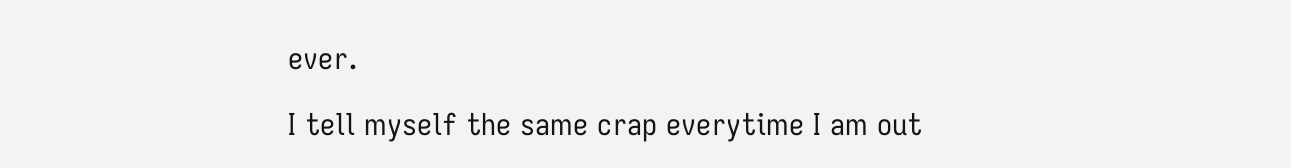ever.

I tell myself the same crap everytime I am out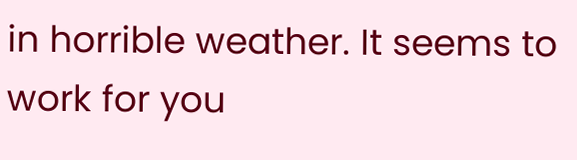in horrible weather. It seems to work for you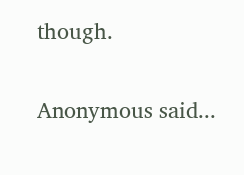though.

Anonymous said...